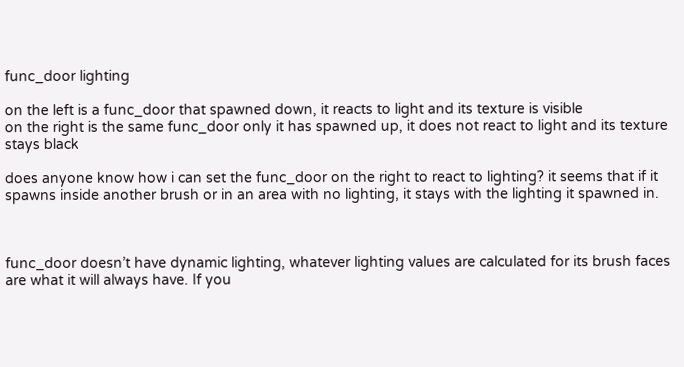func_door lighting

on the left is a func_door that spawned down, it reacts to light and its texture is visible
on the right is the same func_door only it has spawned up, it does not react to light and its texture stays black

does anyone know how i can set the func_door on the right to react to lighting? it seems that if it spawns inside another brush or in an area with no lighting, it stays with the lighting it spawned in.



func_door doesn’t have dynamic lighting, whatever lighting values are calculated for its brush faces are what it will always have. If you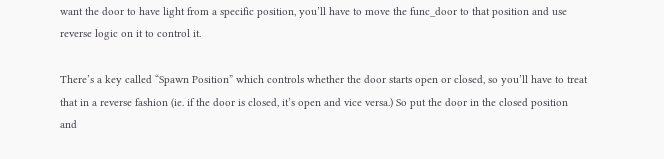want the door to have light from a specific position, you’ll have to move the func_door to that position and use reverse logic on it to control it.

There’s a key called “Spawn Position” which controls whether the door starts open or closed, so you’ll have to treat that in a reverse fashion (ie. if the door is closed, it’s open and vice versa.) So put the door in the closed position and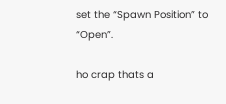set the “Spawn Position” to “Open”.

ho crap thats a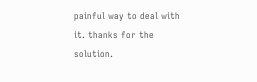painful way to deal with it. thanks for the solution.